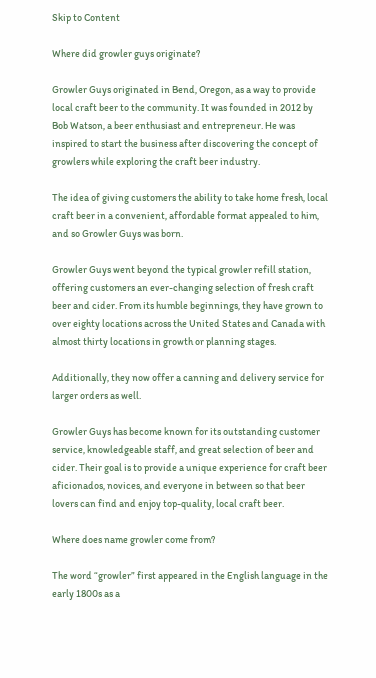Skip to Content

Where did growler guys originate?

Growler Guys originated in Bend, Oregon, as a way to provide local craft beer to the community. It was founded in 2012 by Bob Watson, a beer enthusiast and entrepreneur. He was inspired to start the business after discovering the concept of growlers while exploring the craft beer industry.

The idea of giving customers the ability to take home fresh, local craft beer in a convenient, affordable format appealed to him, and so Growler Guys was born.

Growler Guys went beyond the typical growler refill station, offering customers an ever-changing selection of fresh craft beer and cider. From its humble beginnings, they have grown to over eighty locations across the United States and Canada with almost thirty locations in growth or planning stages.

Additionally, they now offer a canning and delivery service for larger orders as well.

Growler Guys has become known for its outstanding customer service, knowledgeable staff, and great selection of beer and cider. Their goal is to provide a unique experience for craft beer aficionados, novices, and everyone in between so that beer lovers can find and enjoy top-quality, local craft beer.

Where does name growler come from?

The word “growler” first appeared in the English language in the early 1800s as a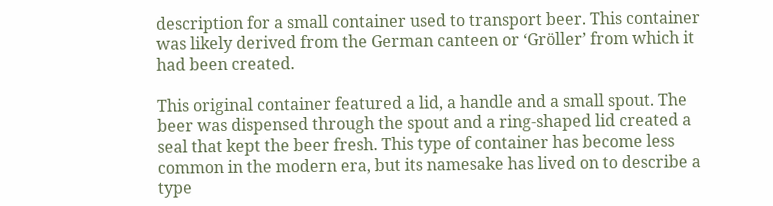description for a small container used to transport beer. This container was likely derived from the German canteen or ‘Gröller’ from which it had been created.

This original container featured a lid, a handle and a small spout. The beer was dispensed through the spout and a ring-shaped lid created a seal that kept the beer fresh. This type of container has become less common in the modern era, but its namesake has lived on to describe a type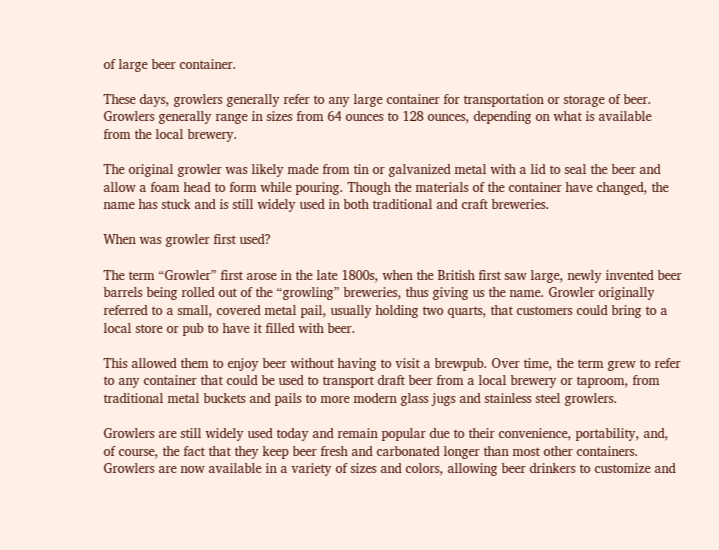of large beer container.

These days, growlers generally refer to any large container for transportation or storage of beer. Growlers generally range in sizes from 64 ounces to 128 ounces, depending on what is available from the local brewery.

The original growler was likely made from tin or galvanized metal with a lid to seal the beer and allow a foam head to form while pouring. Though the materials of the container have changed, the name has stuck and is still widely used in both traditional and craft breweries.

When was growler first used?

The term “Growler” first arose in the late 1800s, when the British first saw large, newly invented beer barrels being rolled out of the “growling” breweries, thus giving us the name. Growler originally referred to a small, covered metal pail, usually holding two quarts, that customers could bring to a local store or pub to have it filled with beer.

This allowed them to enjoy beer without having to visit a brewpub. Over time, the term grew to refer to any container that could be used to transport draft beer from a local brewery or taproom, from traditional metal buckets and pails to more modern glass jugs and stainless steel growlers.

Growlers are still widely used today and remain popular due to their convenience, portability, and, of course, the fact that they keep beer fresh and carbonated longer than most other containers. Growlers are now available in a variety of sizes and colors, allowing beer drinkers to customize and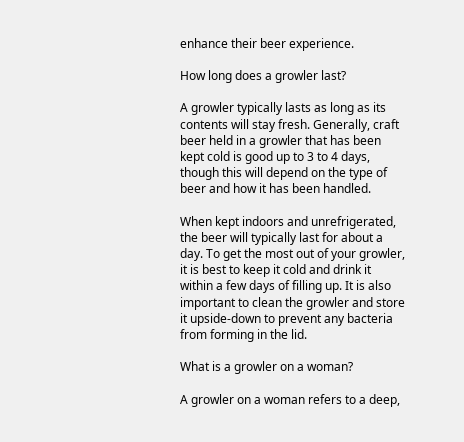enhance their beer experience.

How long does a growler last?

A growler typically lasts as long as its contents will stay fresh. Generally, craft beer held in a growler that has been kept cold is good up to 3 to 4 days, though this will depend on the type of beer and how it has been handled.

When kept indoors and unrefrigerated, the beer will typically last for about a day. To get the most out of your growler, it is best to keep it cold and drink it within a few days of filling up. It is also important to clean the growler and store it upside-down to prevent any bacteria from forming in the lid.

What is a growler on a woman?

A growler on a woman refers to a deep,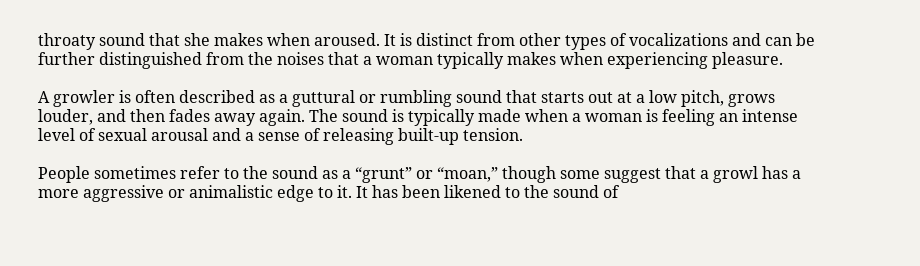throaty sound that she makes when aroused. It is distinct from other types of vocalizations and can be further distinguished from the noises that a woman typically makes when experiencing pleasure.

A growler is often described as a guttural or rumbling sound that starts out at a low pitch, grows louder, and then fades away again. The sound is typically made when a woman is feeling an intense level of sexual arousal and a sense of releasing built-up tension.

People sometimes refer to the sound as a “grunt” or “moan,” though some suggest that a growl has a more aggressive or animalistic edge to it. It has been likened to the sound of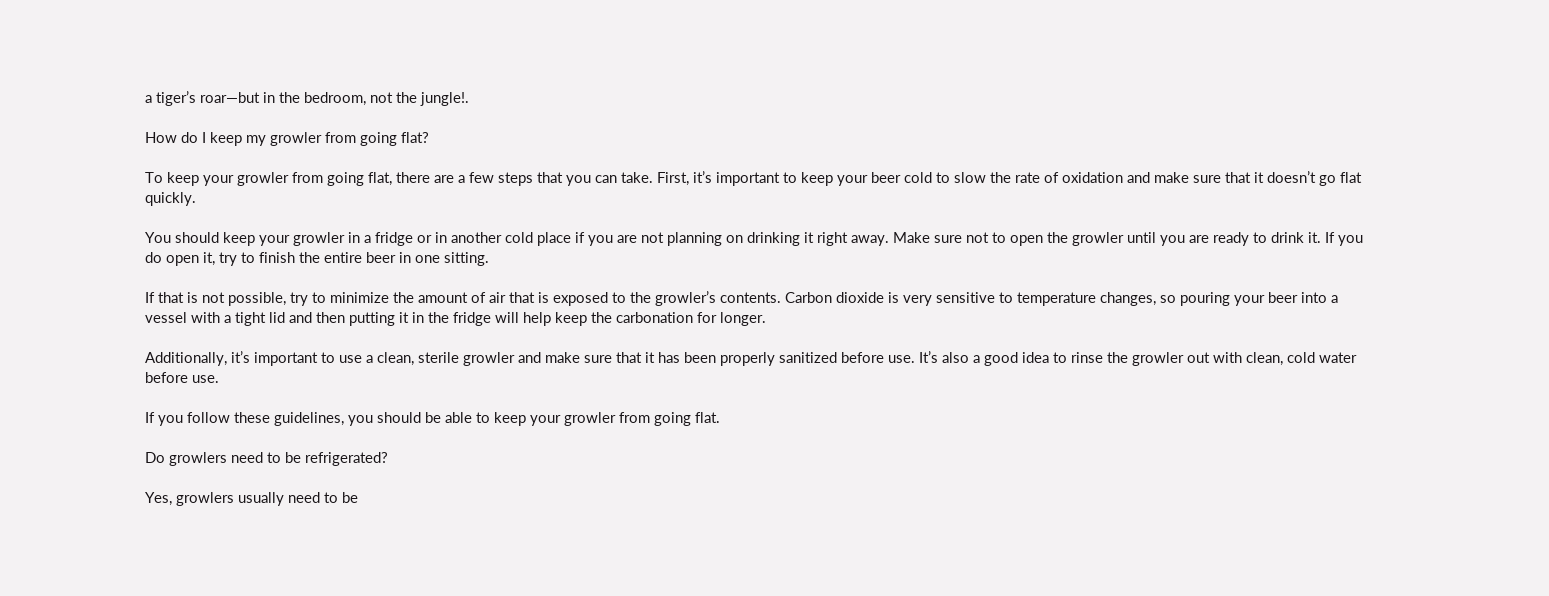a tiger’s roar—but in the bedroom, not the jungle!.

How do I keep my growler from going flat?

To keep your growler from going flat, there are a few steps that you can take. First, it’s important to keep your beer cold to slow the rate of oxidation and make sure that it doesn’t go flat quickly.

You should keep your growler in a fridge or in another cold place if you are not planning on drinking it right away. Make sure not to open the growler until you are ready to drink it. If you do open it, try to finish the entire beer in one sitting.

If that is not possible, try to minimize the amount of air that is exposed to the growler’s contents. Carbon dioxide is very sensitive to temperature changes, so pouring your beer into a vessel with a tight lid and then putting it in the fridge will help keep the carbonation for longer.

Additionally, it’s important to use a clean, sterile growler and make sure that it has been properly sanitized before use. It’s also a good idea to rinse the growler out with clean, cold water before use.

If you follow these guidelines, you should be able to keep your growler from going flat.

Do growlers need to be refrigerated?

Yes, growlers usually need to be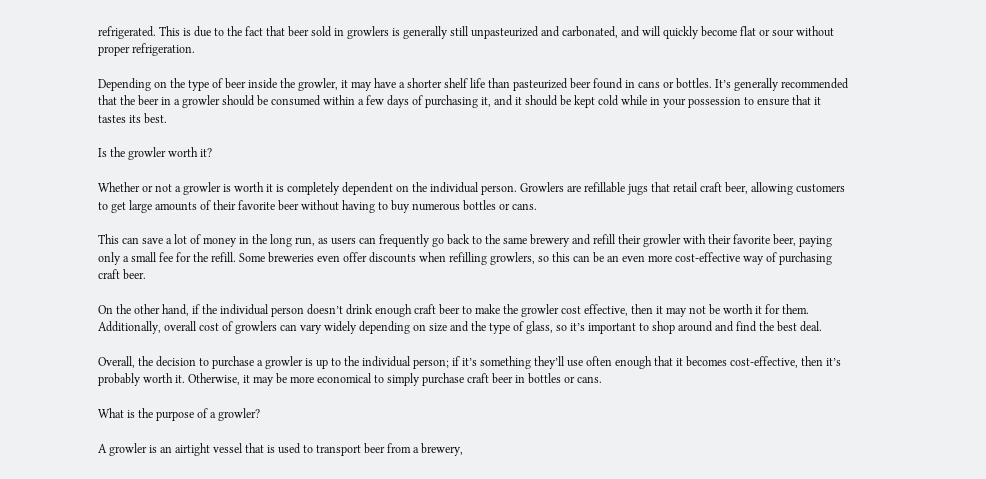refrigerated. This is due to the fact that beer sold in growlers is generally still unpasteurized and carbonated, and will quickly become flat or sour without proper refrigeration.

Depending on the type of beer inside the growler, it may have a shorter shelf life than pasteurized beer found in cans or bottles. It’s generally recommended that the beer in a growler should be consumed within a few days of purchasing it, and it should be kept cold while in your possession to ensure that it tastes its best.

Is the growler worth it?

Whether or not a growler is worth it is completely dependent on the individual person. Growlers are refillable jugs that retail craft beer, allowing customers to get large amounts of their favorite beer without having to buy numerous bottles or cans.

This can save a lot of money in the long run, as users can frequently go back to the same brewery and refill their growler with their favorite beer, paying only a small fee for the refill. Some breweries even offer discounts when refilling growlers, so this can be an even more cost-effective way of purchasing craft beer.

On the other hand, if the individual person doesn’t drink enough craft beer to make the growler cost effective, then it may not be worth it for them. Additionally, overall cost of growlers can vary widely depending on size and the type of glass, so it’s important to shop around and find the best deal.

Overall, the decision to purchase a growler is up to the individual person; if it’s something they’ll use often enough that it becomes cost-effective, then it’s probably worth it. Otherwise, it may be more economical to simply purchase craft beer in bottles or cans.

What is the purpose of a growler?

A growler is an airtight vessel that is used to transport beer from a brewery,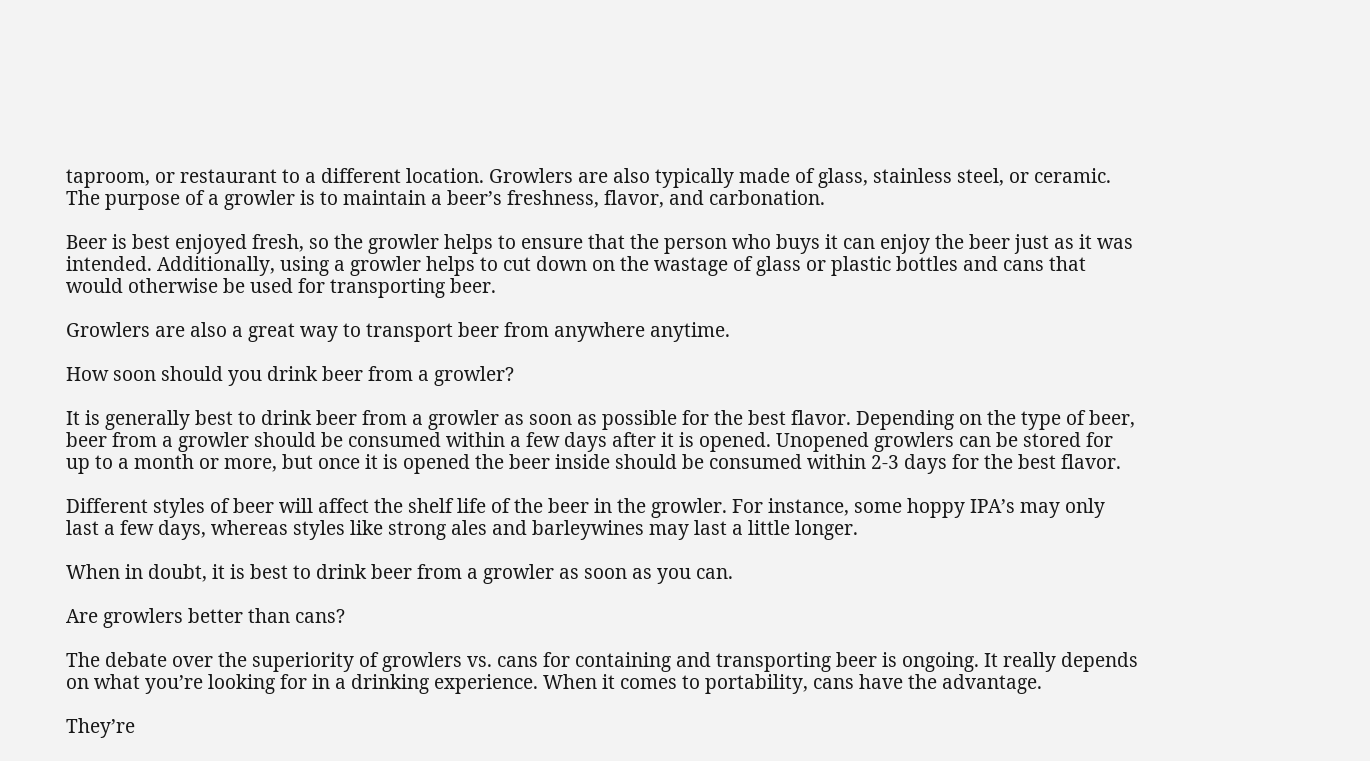taproom, or restaurant to a different location. Growlers are also typically made of glass, stainless steel, or ceramic. The purpose of a growler is to maintain a beer’s freshness, flavor, and carbonation.

Beer is best enjoyed fresh, so the growler helps to ensure that the person who buys it can enjoy the beer just as it was intended. Additionally, using a growler helps to cut down on the wastage of glass or plastic bottles and cans that would otherwise be used for transporting beer.

Growlers are also a great way to transport beer from anywhere anytime.

How soon should you drink beer from a growler?

It is generally best to drink beer from a growler as soon as possible for the best flavor. Depending on the type of beer, beer from a growler should be consumed within a few days after it is opened. Unopened growlers can be stored for up to a month or more, but once it is opened the beer inside should be consumed within 2-3 days for the best flavor.

Different styles of beer will affect the shelf life of the beer in the growler. For instance, some hoppy IPA’s may only last a few days, whereas styles like strong ales and barleywines may last a little longer.

When in doubt, it is best to drink beer from a growler as soon as you can.

Are growlers better than cans?

The debate over the superiority of growlers vs. cans for containing and transporting beer is ongoing. It really depends on what you’re looking for in a drinking experience. When it comes to portability, cans have the advantage.

They’re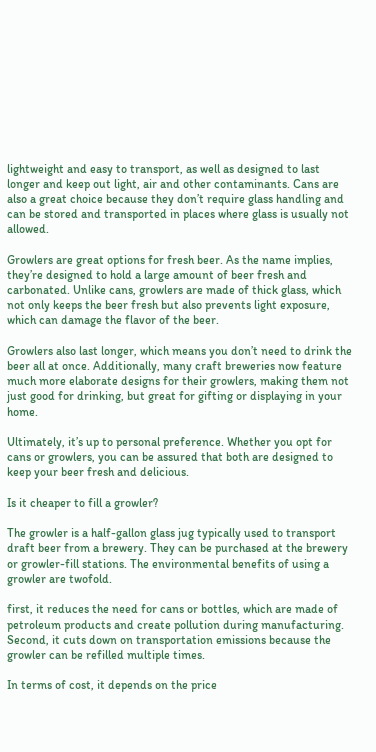lightweight and easy to transport, as well as designed to last longer and keep out light, air and other contaminants. Cans are also a great choice because they don’t require glass handling and can be stored and transported in places where glass is usually not allowed.

Growlers are great options for fresh beer. As the name implies, they’re designed to hold a large amount of beer fresh and carbonated. Unlike cans, growlers are made of thick glass, which not only keeps the beer fresh but also prevents light exposure, which can damage the flavor of the beer.

Growlers also last longer, which means you don’t need to drink the beer all at once. Additionally, many craft breweries now feature much more elaborate designs for their growlers, making them not just good for drinking, but great for gifting or displaying in your home.

Ultimately, it’s up to personal preference. Whether you opt for cans or growlers, you can be assured that both are designed to keep your beer fresh and delicious.

Is it cheaper to fill a growler?

The growler is a half-gallon glass jug typically used to transport draft beer from a brewery. They can be purchased at the brewery or growler-fill stations. The environmental benefits of using a growler are twofold.

first, it reduces the need for cans or bottles, which are made of petroleum products and create pollution during manufacturing. Second, it cuts down on transportation emissions because the growler can be refilled multiple times.

In terms of cost, it depends on the price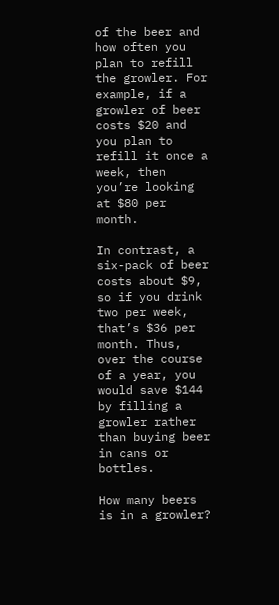of the beer and how often you plan to refill the growler. For example, if a growler of beer costs $20 and you plan to refill it once a week, then you’re looking at $80 per month.

In contrast, a six-pack of beer costs about $9, so if you drink two per week, that’s $36 per month. Thus, over the course of a year, you would save $144 by filling a growler rather than buying beer in cans or bottles.

How many beers is in a growler?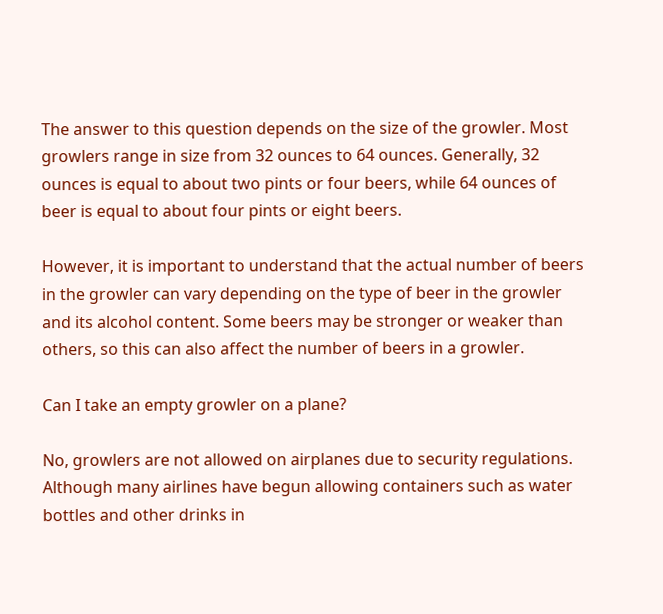The answer to this question depends on the size of the growler. Most growlers range in size from 32 ounces to 64 ounces. Generally, 32 ounces is equal to about two pints or four beers, while 64 ounces of beer is equal to about four pints or eight beers.

However, it is important to understand that the actual number of beers in the growler can vary depending on the type of beer in the growler and its alcohol content. Some beers may be stronger or weaker than others, so this can also affect the number of beers in a growler.

Can I take an empty growler on a plane?

No, growlers are not allowed on airplanes due to security regulations. Although many airlines have begun allowing containers such as water bottles and other drinks in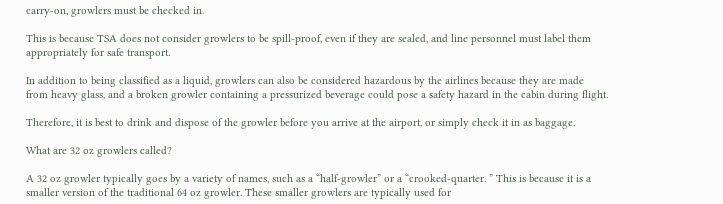carry-on, growlers must be checked in.

This is because TSA does not consider growlers to be spill-proof, even if they are sealed, and line personnel must label them appropriately for safe transport.

In addition to being classified as a liquid, growlers can also be considered hazardous by the airlines because they are made from heavy glass, and a broken growler containing a pressurized beverage could pose a safety hazard in the cabin during flight.

Therefore, it is best to drink and dispose of the growler before you arrive at the airport, or simply check it in as baggage.

What are 32 oz growlers called?

A 32 oz growler typically goes by a variety of names, such as a “half-growler” or a “crooked-quarter. ” This is because it is a smaller version of the traditional 64 oz growler. These smaller growlers are typically used for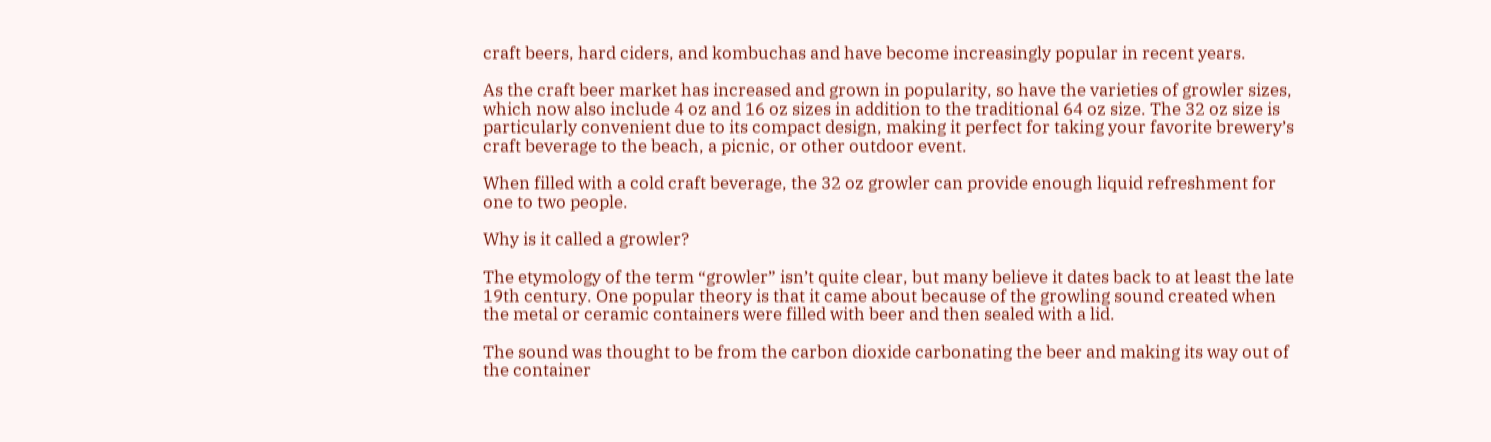craft beers, hard ciders, and kombuchas and have become increasingly popular in recent years.

As the craft beer market has increased and grown in popularity, so have the varieties of growler sizes, which now also include 4 oz and 16 oz sizes in addition to the traditional 64 oz size. The 32 oz size is particularly convenient due to its compact design, making it perfect for taking your favorite brewery’s craft beverage to the beach, a picnic, or other outdoor event.

When filled with a cold craft beverage, the 32 oz growler can provide enough liquid refreshment for one to two people.

Why is it called a growler?

The etymology of the term “growler” isn’t quite clear, but many believe it dates back to at least the late 19th century. One popular theory is that it came about because of the growling sound created when the metal or ceramic containers were filled with beer and then sealed with a lid.

The sound was thought to be from the carbon dioxide carbonating the beer and making its way out of the container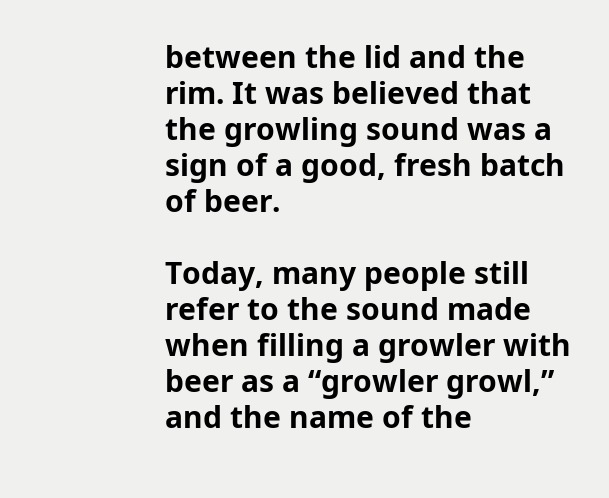between the lid and the rim. It was believed that the growling sound was a sign of a good, fresh batch of beer.

Today, many people still refer to the sound made when filling a growler with beer as a “growler growl,” and the name of the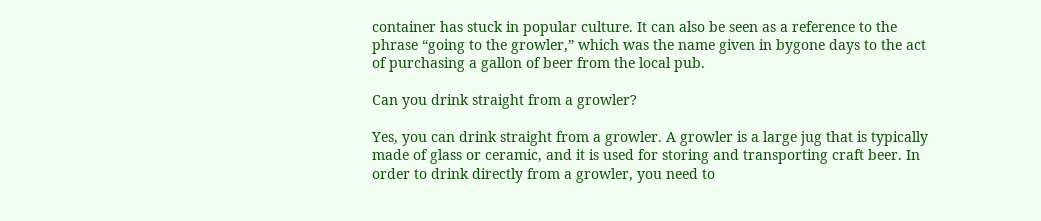container has stuck in popular culture. It can also be seen as a reference to the phrase “going to the growler,” which was the name given in bygone days to the act of purchasing a gallon of beer from the local pub.

Can you drink straight from a growler?

Yes, you can drink straight from a growler. A growler is a large jug that is typically made of glass or ceramic, and it is used for storing and transporting craft beer. In order to drink directly from a growler, you need to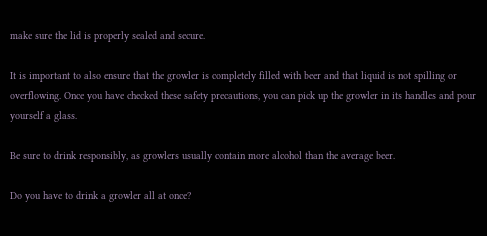make sure the lid is properly sealed and secure.

It is important to also ensure that the growler is completely filled with beer and that liquid is not spilling or overflowing. Once you have checked these safety precautions, you can pick up the growler in its handles and pour yourself a glass.

Be sure to drink responsibly, as growlers usually contain more alcohol than the average beer.

Do you have to drink a growler all at once?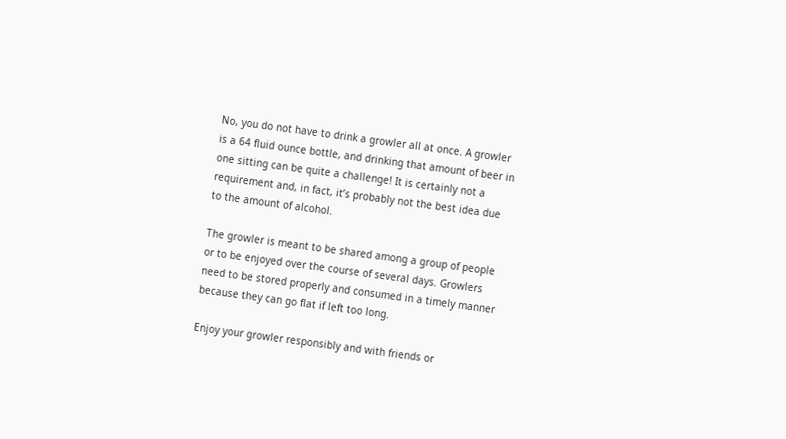No, you do not have to drink a growler all at once. A growler is a 64 fluid ounce bottle, and drinking that amount of beer in one sitting can be quite a challenge! It is certainly not a requirement and, in fact, it’s probably not the best idea due to the amount of alcohol.

The growler is meant to be shared among a group of people or to be enjoyed over the course of several days. Growlers need to be stored properly and consumed in a timely manner because they can go flat if left too long.

Enjoy your growler responsibly and with friends or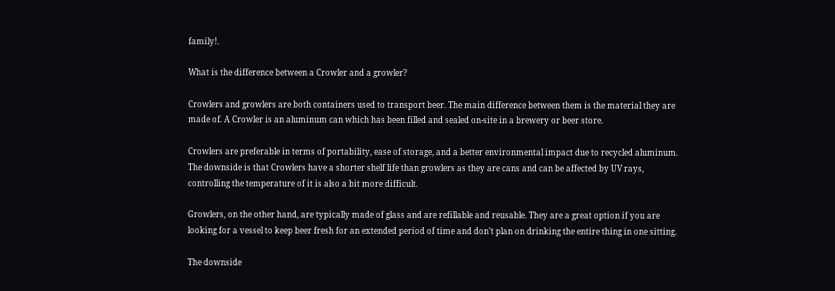family!.

What is the difference between a Crowler and a growler?

Crowlers and growlers are both containers used to transport beer. The main difference between them is the material they are made of. A Crowler is an aluminum can which has been filled and sealed on-site in a brewery or beer store.

Crowlers are preferable in terms of portability, ease of storage, and a better environmental impact due to recycled aluminum. The downside is that Crowlers have a shorter shelf life than growlers as they are cans and can be affected by UV rays, controlling the temperature of it is also a bit more difficult.

Growlers, on the other hand, are typically made of glass and are refillable and reusable. They are a great option if you are looking for a vessel to keep beer fresh for an extended period of time and don’t plan on drinking the entire thing in one sitting.

The downside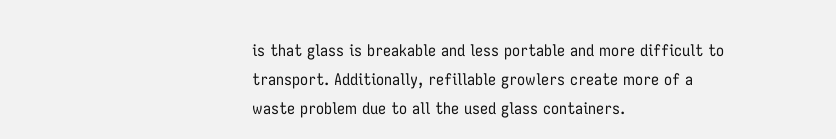is that glass is breakable and less portable and more difficult to transport. Additionally, refillable growlers create more of a waste problem due to all the used glass containers.